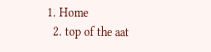1. Home
  2. top of the aat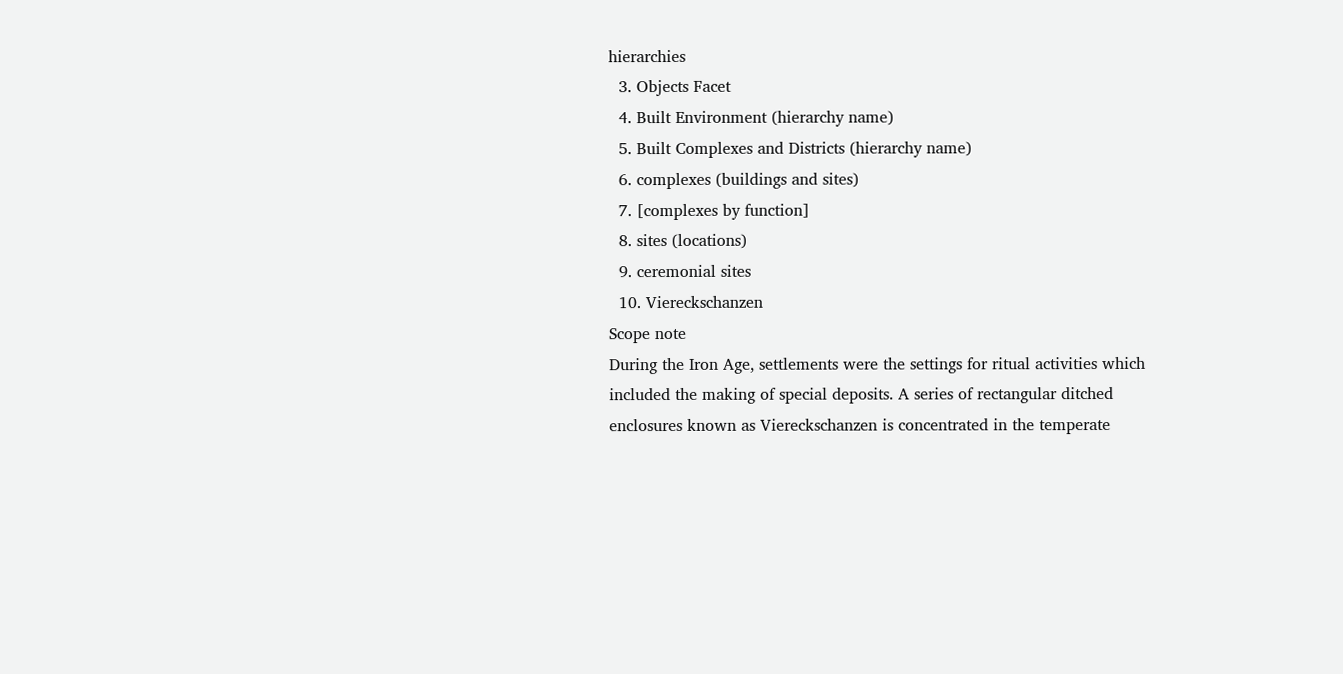hierarchies
  3. Objects Facet
  4. Built Environment (hierarchy name)
  5. Built Complexes and Districts (hierarchy name)
  6. complexes (buildings and sites)
  7. [complexes by function]
  8. sites (locations)
  9. ceremonial sites
  10. Viereckschanzen
Scope note
During the Iron Age, settlements were the settings for ritual activities which included the making of special deposits. A series of rectangular ditched enclosures known as Viereckschanzen is concentrated in the temperate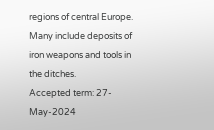regions of central Europe. Many include deposits of iron weapons and tools in the ditches.
Accepted term: 27-May-2024